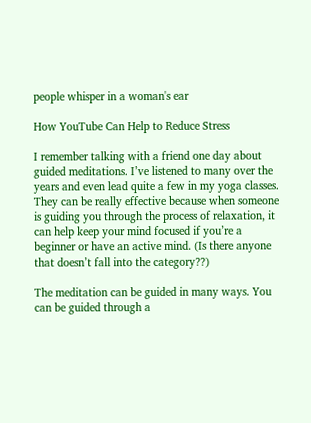people whisper in a woman's ear

How YouTube Can Help to Reduce Stress

I remember talking with a friend one day about guided meditations. I’ve listened to many over the years and even lead quite a few in my yoga classes. They can be really effective because when someone is guiding you through the process of relaxation, it can help keep your mind focused if you’re a beginner or have an active mind. (Is there anyone that doesn’t fall into the category??)

The meditation can be guided in many ways. You can be guided through a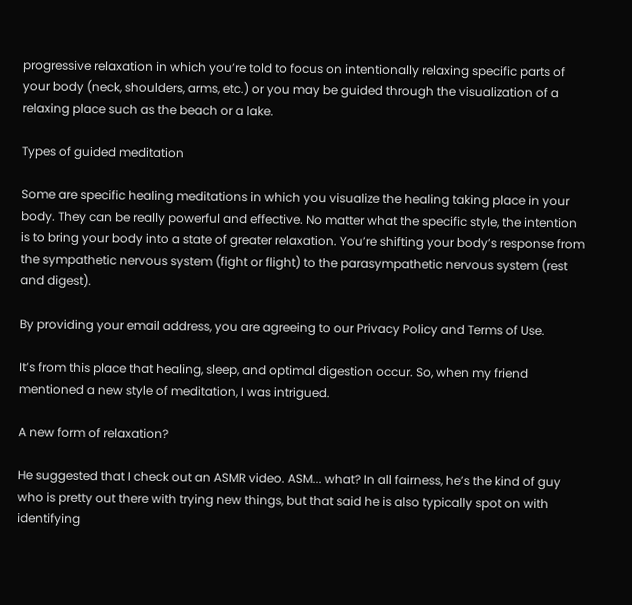progressive relaxation in which you’re told to focus on intentionally relaxing specific parts of your body (neck, shoulders, arms, etc.) or you may be guided through the visualization of a relaxing place such as the beach or a lake.

Types of guided meditation

Some are specific healing meditations in which you visualize the healing taking place in your body. They can be really powerful and effective. No matter what the specific style, the intention is to bring your body into a state of greater relaxation. You’re shifting your body’s response from the sympathetic nervous system (fight or flight) to the parasympathetic nervous system (rest and digest).

By providing your email address, you are agreeing to our Privacy Policy and Terms of Use.

It’s from this place that healing, sleep, and optimal digestion occur. So, when my friend mentioned a new style of meditation, I was intrigued.

A new form of relaxation?

He suggested that I check out an ASMR video. ASM... what? In all fairness, he’s the kind of guy who is pretty out there with trying new things, but that said he is also typically spot on with identifying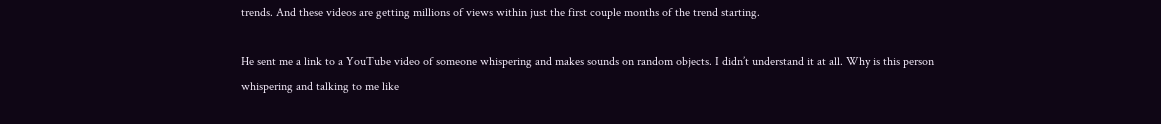trends. And these videos are getting millions of views within just the first couple months of the trend starting.

He sent me a link to a YouTube video of someone whispering and makes sounds on random objects. I didn’t understand it at all. Why is this person whispering and talking to me like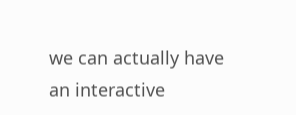we can actually have an interactive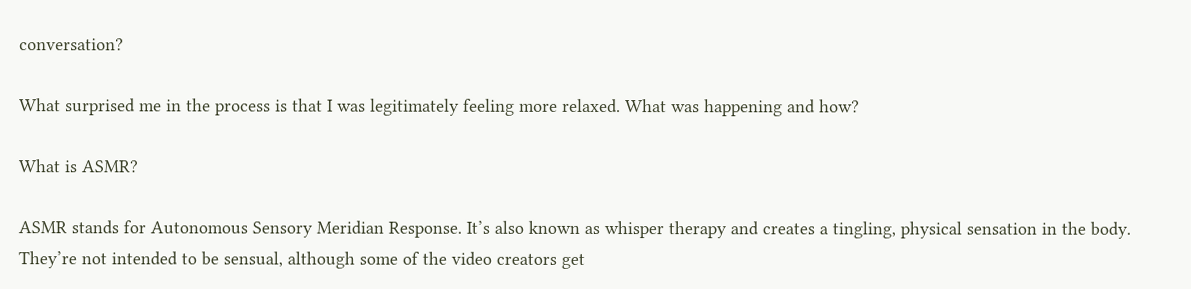conversation?

What surprised me in the process is that I was legitimately feeling more relaxed. What was happening and how?

What is ASMR?

ASMR stands for Autonomous Sensory Meridian Response. It’s also known as whisper therapy and creates a tingling, physical sensation in the body. They’re not intended to be sensual, although some of the video creators get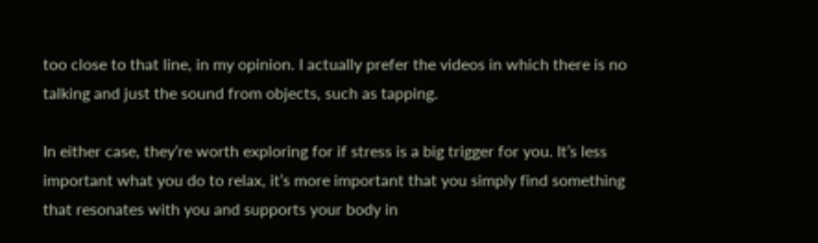too close to that line, in my opinion. I actually prefer the videos in which there is no talking and just the sound from objects, such as tapping.

In either case, they’re worth exploring for if stress is a big trigger for you. It’s less important what you do to relax, it’s more important that you simply find something that resonates with you and supports your body in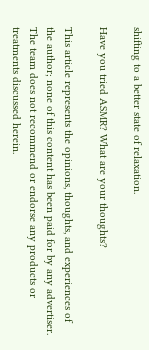shifting to a better state of relaxation.

Have you tried ASMR? What are your thoughts?

This article represents the opinions, thoughts, and experiences of the author; none of this content has been paid for by any advertiser. The team does not recommend or endorse any products or treatments discussed herein.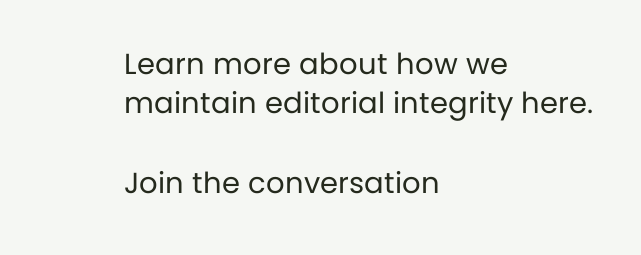Learn more about how we maintain editorial integrity here.

Join the conversation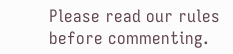Please read our rules before commenting.